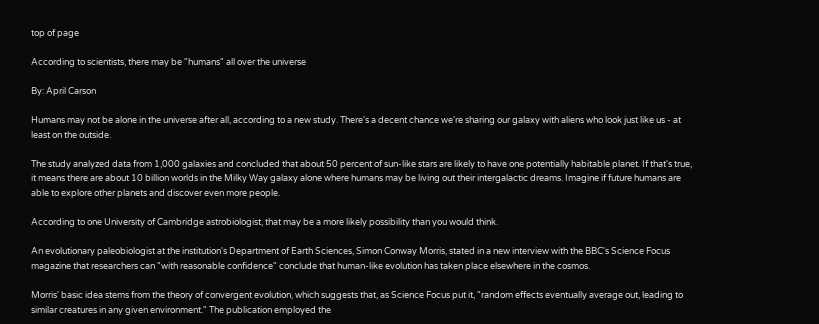top of page

According to scientists, there may be "humans" all over the universe

By: April Carson

Humans may not be alone in the universe after all, according to a new study. There's a decent chance we're sharing our galaxy with aliens who look just like us - at least on the outside.

The study analyzed data from 1,000 galaxies and concluded that about 50 percent of sun-like stars are likely to have one potentially habitable planet. If that's true, it means there are about 10 billion worlds in the Milky Way galaxy alone where humans may be living out their intergalactic dreams. Imagine if future humans are able to explore other planets and discover even more people.

According to one University of Cambridge astrobiologist, that may be a more likely possibility than you would think.

An evolutionary paleobiologist at the institution's Department of Earth Sciences, Simon Conway Morris, stated in a new interview with the BBC's Science Focus magazine that researchers can "with reasonable confidence" conclude that human-like evolution has taken place elsewhere in the cosmos.

Morris' basic idea stems from the theory of convergent evolution, which suggests that, as Science Focus put it, "random effects eventually average out, leading to similar creatures in any given environment." The publication employed the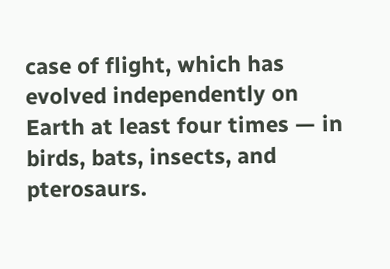case of flight, which has evolved independently on Earth at least four times — in birds, bats, insects, and pterosaurs.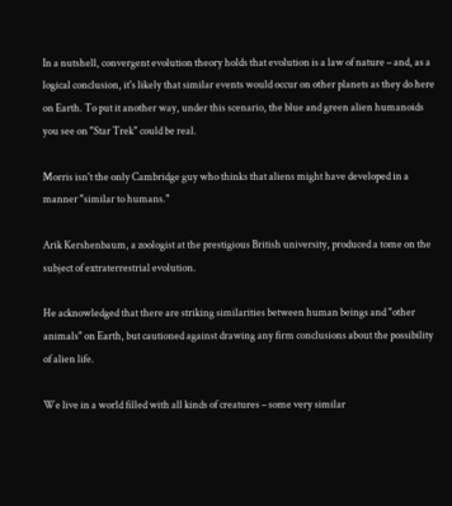In a nutshell, convergent evolution theory holds that evolution is a law of nature – and, as a logical conclusion, it's likely that similar events would occur on other planets as they do here on Earth. To put it another way, under this scenario, the blue and green alien humanoids you see on "Star Trek" could be real.

Morris isn't the only Cambridge guy who thinks that aliens might have developed in a manner "similar to humans."

Arik Kershenbaum, a zoologist at the prestigious British university, produced a tome on the subject of extraterrestrial evolution.

He acknowledged that there are striking similarities between human beings and "other animals" on Earth, but cautioned against drawing any firm conclusions about the possibility of alien life.

We live in a world filled with all kinds of creatures – some very similar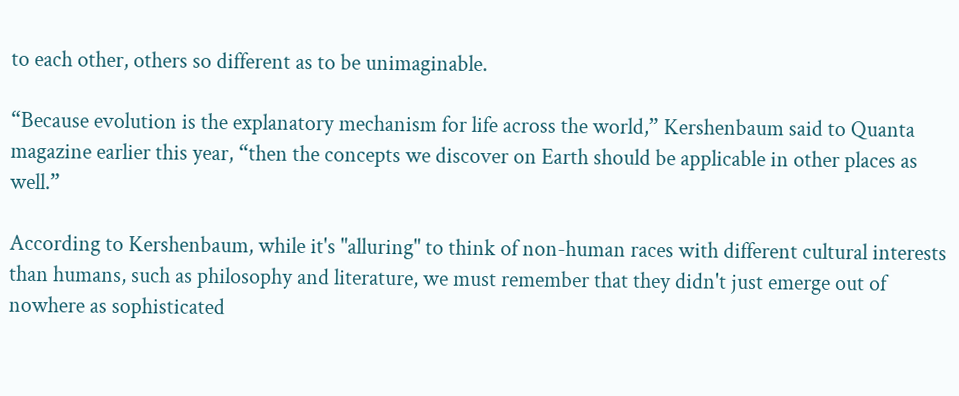to each other, others so different as to be unimaginable.

“Because evolution is the explanatory mechanism for life across the world,” Kershenbaum said to Quanta magazine earlier this year, “then the concepts we discover on Earth should be applicable in other places as well.”

According to Kershenbaum, while it's "alluring" to think of non-human races with different cultural interests than humans, such as philosophy and literature, we must remember that they didn't just emerge out of nowhere as sophisticated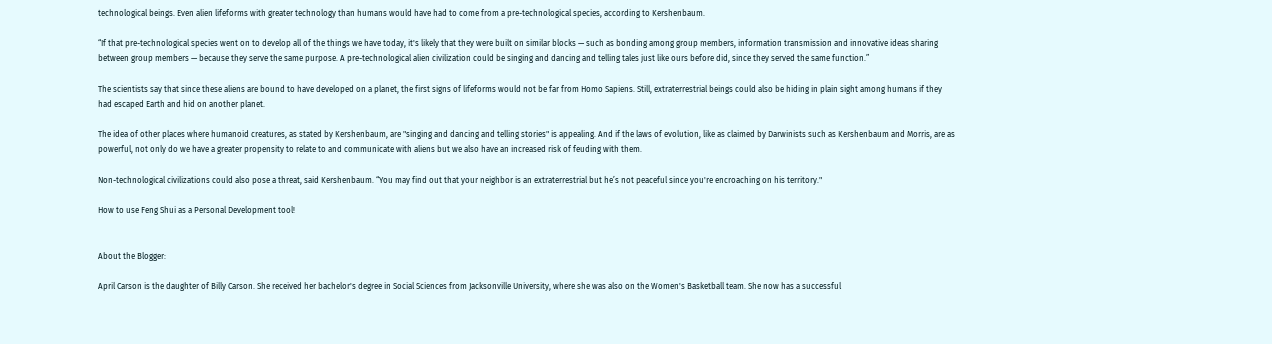technological beings. Even alien lifeforms with greater technology than humans would have had to come from a pre-technological species, according to Kershenbaum.

“If that pre-technological species went on to develop all of the things we have today, it's likely that they were built on similar blocks — such as bonding among group members, information transmission and innovative ideas sharing between group members — because they serve the same purpose. A pre-technological alien civilization could be singing and dancing and telling tales just like ours before did, since they served the same function.”

The scientists say that since these aliens are bound to have developed on a planet, the first signs of lifeforms would not be far from Homo Sapiens. Still, extraterrestrial beings could also be hiding in plain sight among humans if they had escaped Earth and hid on another planet.

The idea of other places where humanoid creatures, as stated by Kershenbaum, are "singing and dancing and telling stories" is appealing. And if the laws of evolution, like as claimed by Darwinists such as Kershenbaum and Morris, are as powerful, not only do we have a greater propensity to relate to and communicate with aliens but we also have an increased risk of feuding with them.

Non-technological civilizations could also pose a threat, said Kershenbaum. “You may find out that your neighbor is an extraterrestrial but he’s not peaceful since you're encroaching on his territory."

How to use Feng Shui as a Personal Development tool!


About the Blogger:

April Carson is the daughter of Billy Carson. She received her bachelor's degree in Social Sciences from Jacksonville University, where she was also on the Women's Basketball team. She now has a successful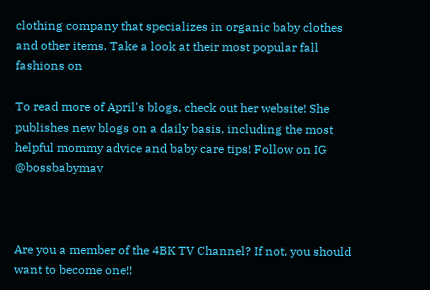clothing company that specializes in organic baby clothes and other items. Take a look at their most popular fall fashions on

To read more of April's blogs, check out her website! She publishes new blogs on a daily basis, including the most helpful mommy advice and baby care tips! Follow on IG @bossbabymav



Are you a member of the 4BK TV Channel? If not, you should want to become one!!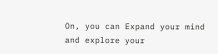On, you can Expand your mind and explore your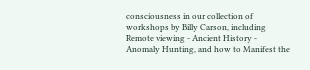consciousness in our collection of workshops by Billy Carson, including Remote viewing - Ancient History - Anomaly Hunting, and how to Manifest the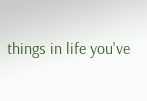things in life you've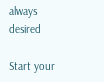always desired

Start your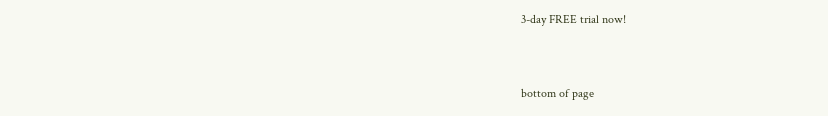3-day FREE trial now!


bottom of page